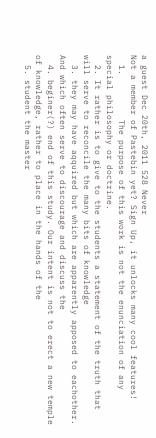a guest Dec 20th, 2011 528 Never
Not a member of Pastebin yet? Sign Up, it unlocks many cool features!
  1.         The purpose of this work is not the enunciation of any special philosophy or doctrine.
  2. It rather is to give to the students a statement of the truth that will serve to reconcile the many bits of knowledge
  3. they may have aqquired but which are apparently apposed to eachother. And which often serve to discourage and discuss the
  4. beginer(?) end of this study. Our intent is not to erect a new temple of knowledge, rather to place in the hands of the
  5. student the master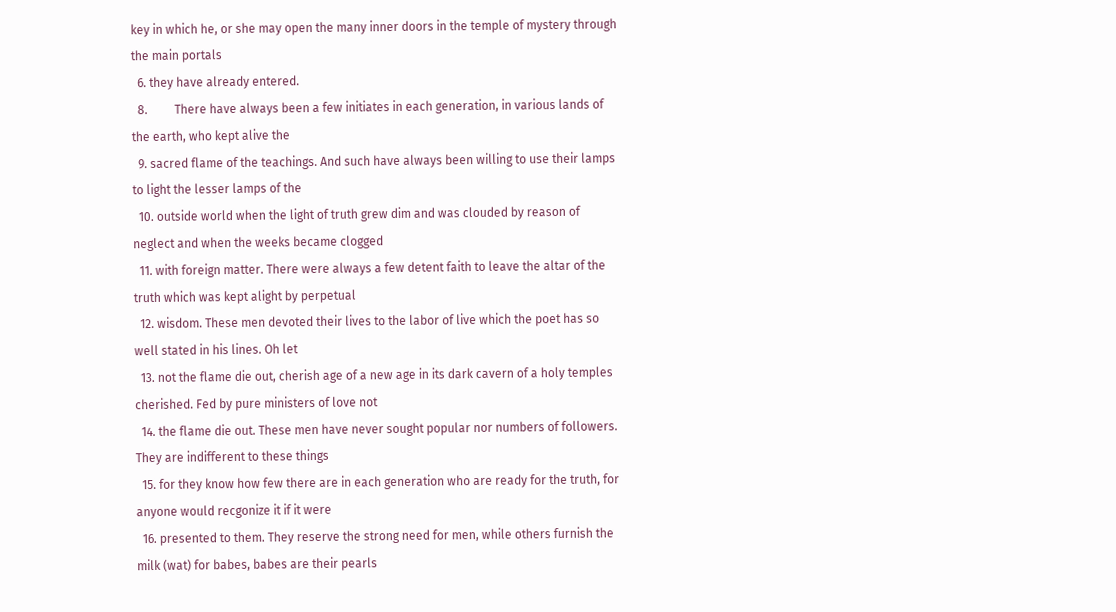key in which he, or she may open the many inner doors in the temple of mystery through the main portals
  6. they have already entered.
  8.         There have always been a few initiates in each generation, in various lands of the earth, who kept alive the
  9. sacred flame of the teachings. And such have always been willing to use their lamps to light the lesser lamps of the
  10. outside world when the light of truth grew dim and was clouded by reason of neglect and when the weeks became clogged
  11. with foreign matter. There were always a few detent faith to leave the altar of the truth which was kept alight by perpetual
  12. wisdom. These men devoted their lives to the labor of live which the poet has so well stated in his lines. Oh let
  13. not the flame die out, cherish age of a new age in its dark cavern of a holy temples cherished. Fed by pure ministers of love not
  14. the flame die out. These men have never sought popular nor numbers of followers. They are indifferent to these things
  15. for they know how few there are in each generation who are ready for the truth, for anyone would recgonize it if it were
  16. presented to them. They reserve the strong need for men, while others furnish the milk (wat) for babes, babes are their pearls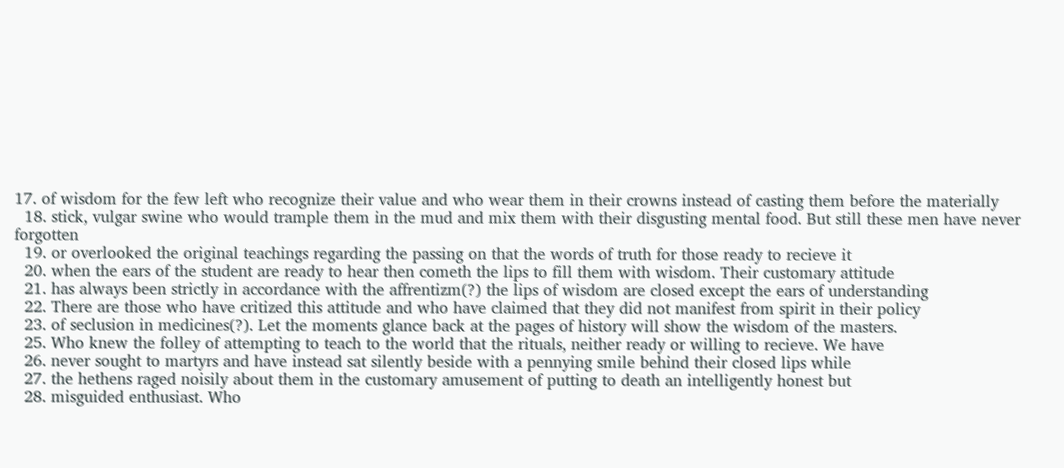17. of wisdom for the few left who recognize their value and who wear them in their crowns instead of casting them before the materially
  18. stick, vulgar swine who would trample them in the mud and mix them with their disgusting mental food. But still these men have never forgotten
  19. or overlooked the original teachings regarding the passing on that the words of truth for those ready to recieve it
  20. when the ears of the student are ready to hear then cometh the lips to fill them with wisdom. Their customary attitude
  21. has always been strictly in accordance with the affrentizm(?) the lips of wisdom are closed except the ears of understanding
  22. There are those who have critized this attitude and who have claimed that they did not manifest from spirit in their policy
  23. of seclusion in medicines(?). Let the moments glance back at the pages of history will show the wisdom of the masters.
  25. Who knew the folley of attempting to teach to the world that the rituals, neither ready or willing to recieve. We have
  26. never sought to martyrs and have instead sat silently beside with a pennying smile behind their closed lips while
  27. the hethens raged noisily about them in the customary amusement of putting to death an intelligently honest but
  28. misguided enthusiast. Who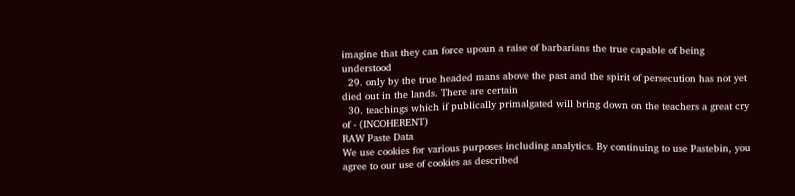imagine that they can force upoun a raise of barbarians the true capable of being understood
  29. only by the true headed mans above the past and the spirit of persecution has not yet died out in the lands. There are certain
  30. teachings which if publically primalgated will bring down on the teachers a great cry of - (INCOHERENT)
RAW Paste Data
We use cookies for various purposes including analytics. By continuing to use Pastebin, you agree to our use of cookies as described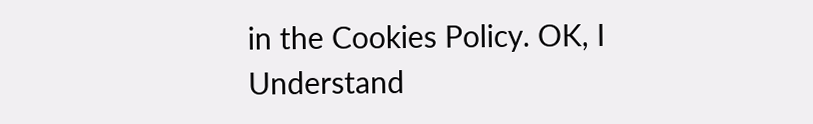in the Cookies Policy. OK, I Understand